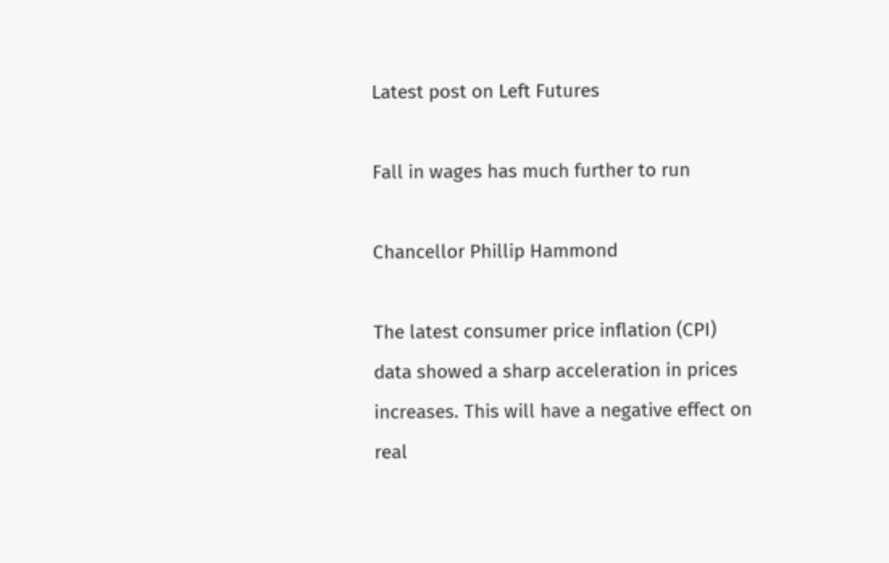Latest post on Left Futures

Fall in wages has much further to run

Chancellor Phillip Hammond

The latest consumer price inflation (CPI) data showed a sharp acceleration in prices increases. This will have a negative effect on real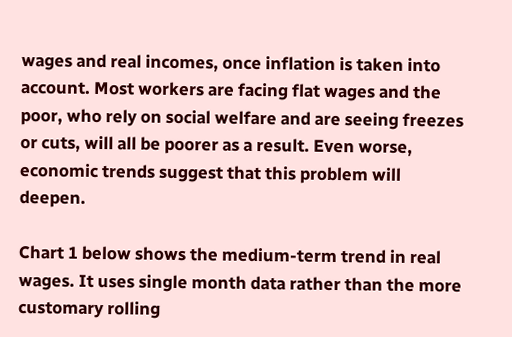wages and real incomes, once inflation is taken into account. Most workers are facing flat wages and the poor, who rely on social welfare and are seeing freezes or cuts, will all be poorer as a result. Even worse, economic trends suggest that this problem will deepen.

Chart 1 below shows the medium-term trend in real wages. It uses single month data rather than the more customary rolling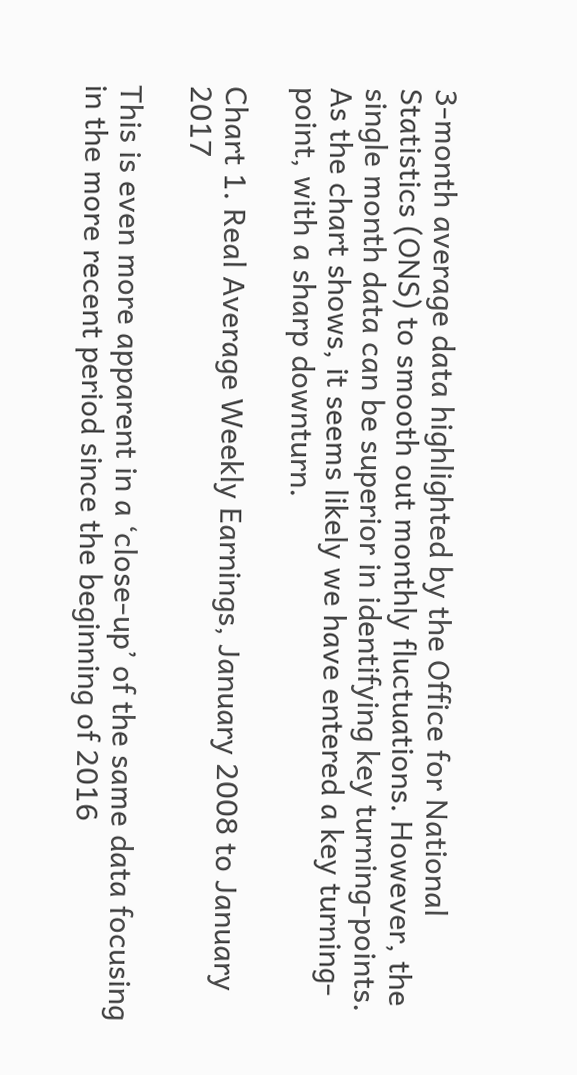3-month average data highlighted by the Office for National Statistics (ONS) to smooth out monthly fluctuations. However, the single month data can be superior in identifying key turning-points. As the chart shows, it seems likely we have entered a key turning-point, with a sharp downturn.

Chart 1. Real Average Weekly Earnings, January 2008 to January 2017

This is even more apparent in a ‘close-up’ of the same data focusing in the more recent period since the beginning of 2016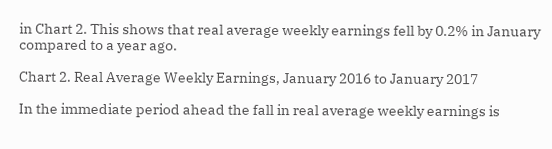in Chart 2. This shows that real average weekly earnings fell by 0.2% in January compared to a year ago.

Chart 2. Real Average Weekly Earnings, January 2016 to January 2017

In the immediate period ahead the fall in real average weekly earnings is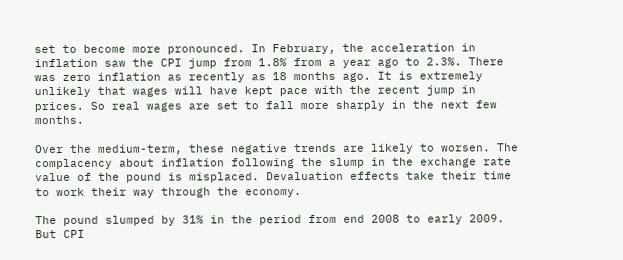set to become more pronounced. In February, the acceleration in inflation saw the CPI jump from 1.8% from a year ago to 2.3%. There was zero inflation as recently as 18 months ago. It is extremely unlikely that wages will have kept pace with the recent jump in prices. So real wages are set to fall more sharply in the next few months.

Over the medium-term, these negative trends are likely to worsen. The complacency about inflation following the slump in the exchange rate value of the pound is misplaced. Devaluation effects take their time to work their way through the economy.

The pound slumped by 31% in the period from end 2008 to early 2009. But CPI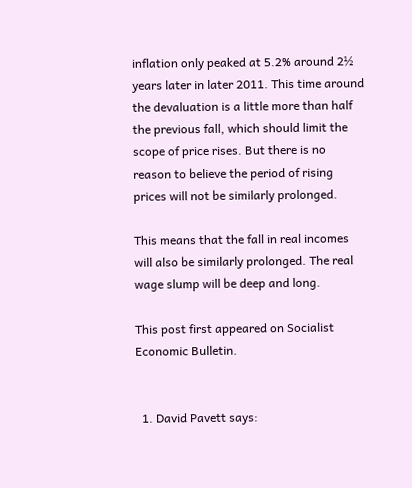inflation only peaked at 5.2% around 2½ years later in later 2011. This time around the devaluation is a little more than half the previous fall, which should limit the scope of price rises. But there is no reason to believe the period of rising prices will not be similarly prolonged.

This means that the fall in real incomes will also be similarly prolonged. The real wage slump will be deep and long.

This post first appeared on Socialist Economic Bulletin.


  1. David Pavett says: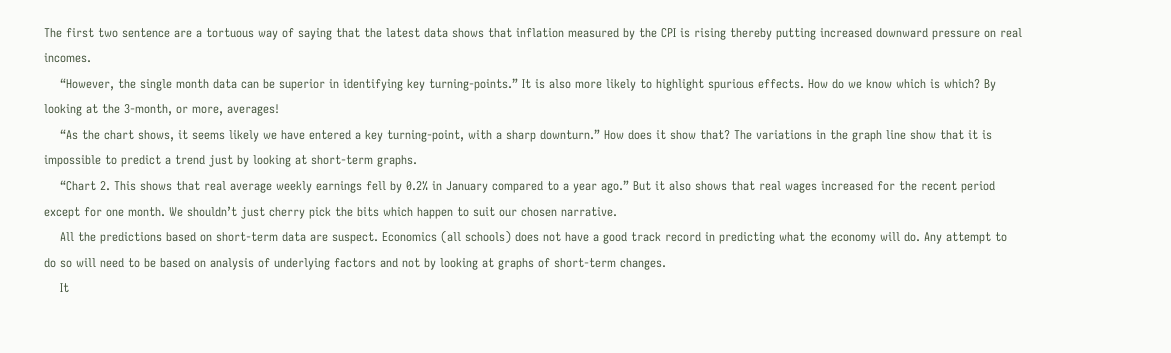The first two sentence are a tortuous way of saying that the latest data shows that inflation measured by the CPI is rising thereby putting increased downward pressure on real incomes.
    “However, the single month data can be superior in identifying key turning-points.” It is also more likely to highlight spurious effects. How do we know which is which? By looking at the 3-month, or more, averages!
    “As the chart shows, it seems likely we have entered a key turning-point, with a sharp downturn.” How does it show that? The variations in the graph line show that it is impossible to predict a trend just by looking at short-term graphs.
    “Chart 2. This shows that real average weekly earnings fell by 0.2% in January compared to a year ago.” But it also shows that real wages increased for the recent period except for one month. We shouldn’t just cherry pick the bits which happen to suit our chosen narrative.
    All the predictions based on short-term data are suspect. Economics (all schools) does not have a good track record in predicting what the economy will do. Any attempt to do so will need to be based on analysis of underlying factors and not by looking at graphs of short-term changes.
    It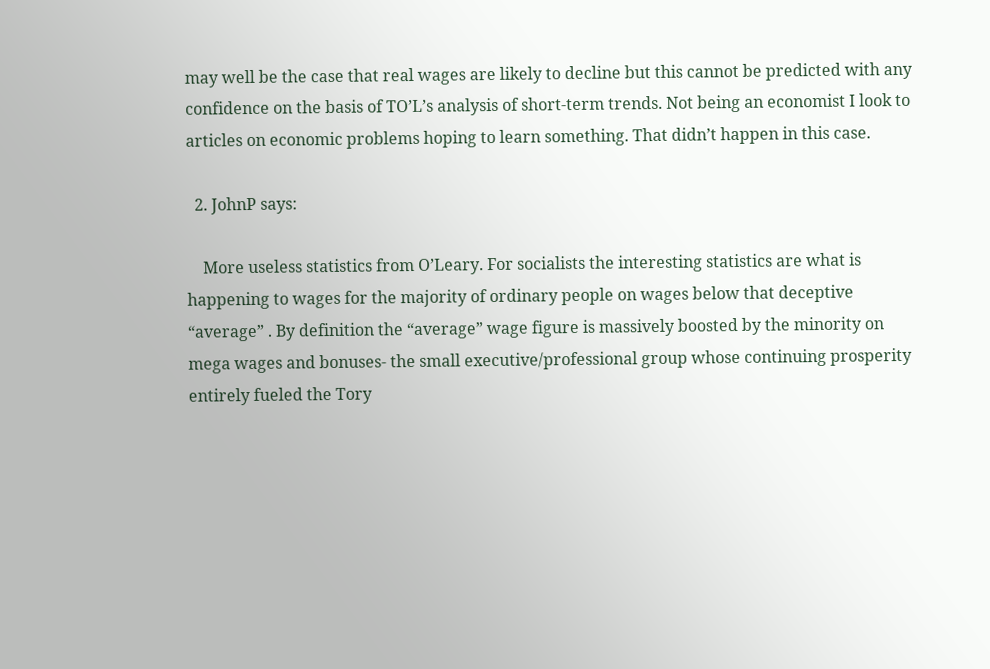may well be the case that real wages are likely to decline but this cannot be predicted with any confidence on the basis of TO’L’s analysis of short-term trends. Not being an economist I look to articles on economic problems hoping to learn something. That didn’t happen in this case.

  2. JohnP says:

    More useless statistics from O’Leary. For socialists the interesting statistics are what is happening to wages for the majority of ordinary people on wages below that deceptive “average” . By definition the “average” wage figure is massively boosted by the minority on mega wages and bonuses- the small executive/professional group whose continuing prosperity entirely fueled the Tory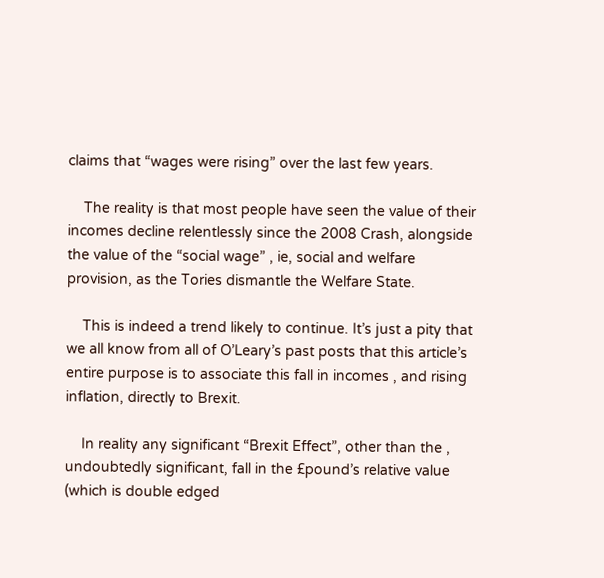claims that “wages were rising” over the last few years.

    The reality is that most people have seen the value of their incomes decline relentlessly since the 2008 Crash, alongside the value of the “social wage” , ie, social and welfare provision, as the Tories dismantle the Welfare State.

    This is indeed a trend likely to continue. It’s just a pity that we all know from all of O’Leary’s past posts that this article’s entire purpose is to associate this fall in incomes , and rising inflation, directly to Brexit.

    In reality any significant “Brexit Effect”, other than the , undoubtedly significant, fall in the £pound’s relative value (which is double edged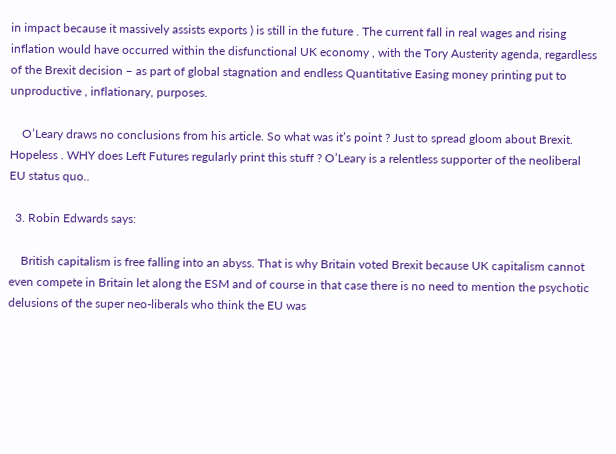in impact because it massively assists exports ) is still in the future . The current fall in real wages and rising inflation would have occurred within the disfunctional UK economy , with the Tory Austerity agenda, regardless of the Brexit decision – as part of global stagnation and endless Quantitative Easing money printing put to unproductive , inflationary, purposes.

    O’Leary draws no conclusions from his article. So what was it’s point ? Just to spread gloom about Brexit. Hopeless . WHY does Left Futures regularly print this stuff ? O’Leary is a relentless supporter of the neoliberal EU status quo..

  3. Robin Edwards says:

    British capitalism is free falling into an abyss. That is why Britain voted Brexit because UK capitalism cannot even compete in Britain let along the ESM and of course in that case there is no need to mention the psychotic delusions of the super neo-liberals who think the EU was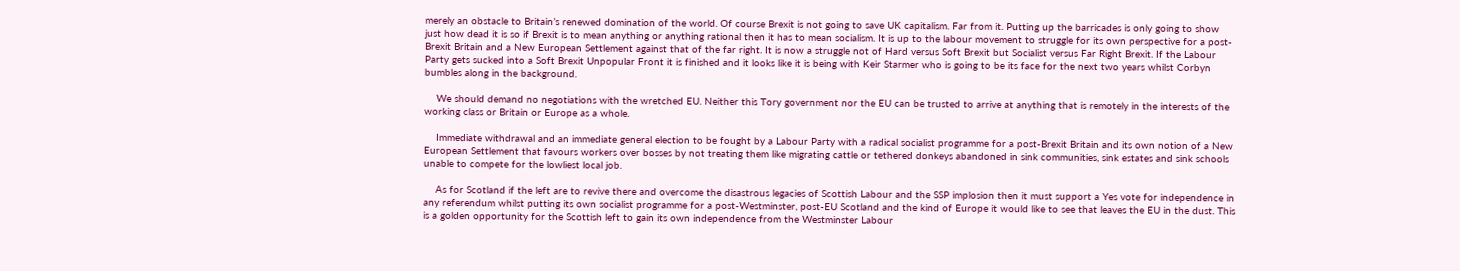merely an obstacle to Britain’s renewed domination of the world. Of course Brexit is not going to save UK capitalism. Far from it. Putting up the barricades is only going to show just how dead it is so if Brexit is to mean anything or anything rational then it has to mean socialism. It is up to the labour movement to struggle for its own perspective for a post-Brexit Britain and a New European Settlement against that of the far right. It is now a struggle not of Hard versus Soft Brexit but Socialist versus Far Right Brexit. If the Labour Party gets sucked into a Soft Brexit Unpopular Front it is finished and it looks like it is being with Keir Starmer who is going to be its face for the next two years whilst Corbyn bumbles along in the background.

    We should demand no negotiations with the wretched EU. Neither this Tory government nor the EU can be trusted to arrive at anything that is remotely in the interests of the working class or Britain or Europe as a whole.

    Immediate withdrawal and an immediate general election to be fought by a Labour Party with a radical socialist programme for a post-Brexit Britain and its own notion of a New European Settlement that favours workers over bosses by not treating them like migrating cattle or tethered donkeys abandoned in sink communities, sink estates and sink schools unable to compete for the lowliest local job.

    As for Scotland if the left are to revive there and overcome the disastrous legacies of Scottish Labour and the SSP implosion then it must support a Yes vote for independence in any referendum whilst putting its own socialist programme for a post-Westminster, post-EU Scotland and the kind of Europe it would like to see that leaves the EU in the dust. This is a golden opportunity for the Scottish left to gain its own independence from the Westminster Labour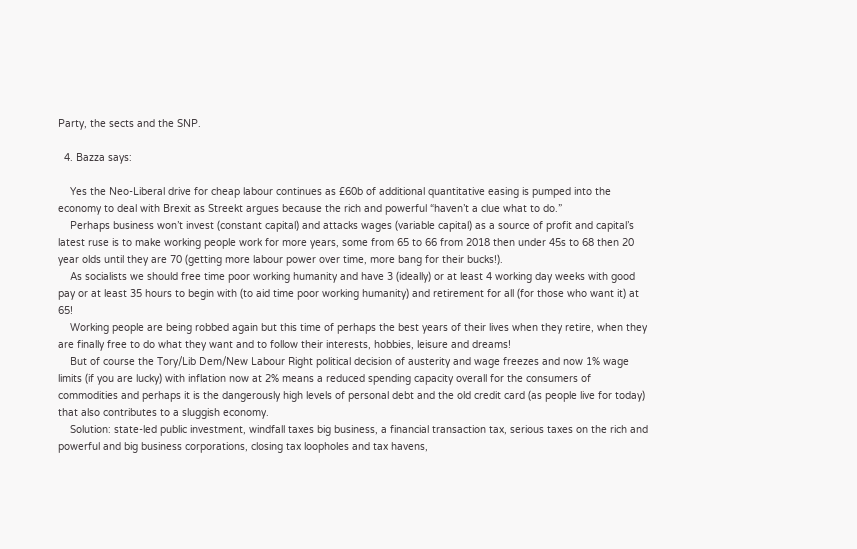Party, the sects and the SNP.

  4. Bazza says:

    Yes the Neo-Liberal drive for cheap labour continues as £60b of additional quantitative easing is pumped into the economy to deal with Brexit as Streekt argues because the rich and powerful “haven’t a clue what to do.”
    Perhaps business won’t invest (constant capital) and attacks wages (variable capital) as a source of profit and capital’s latest ruse is to make working people work for more years, some from 65 to 66 from 2018 then under 45s to 68 then 20 year olds until they are 70 (getting more labour power over time, more bang for their bucks!).
    As socialists we should free time poor working humanity and have 3 (ideally) or at least 4 working day weeks with good pay or at least 35 hours to begin with (to aid time poor working humanity) and retirement for all (for those who want it) at 65!
    Working people are being robbed again but this time of perhaps the best years of their lives when they retire, when they are finally free to do what they want and to follow their interests, hobbies, leisure and dreams!
    But of course the Tory/Lib Dem/New Labour Right political decision of austerity and wage freezes and now 1% wage limits (if you are lucky) with inflation now at 2% means a reduced spending capacity overall for the consumers of commodities and perhaps it is the dangerously high levels of personal debt and the old credit card (as people live for today) that also contributes to a sluggish economy.
    Solution: state-led public investment, windfall taxes big business, a financial transaction tax, serious taxes on the rich and powerful and big business corporations, closing tax loopholes and tax havens,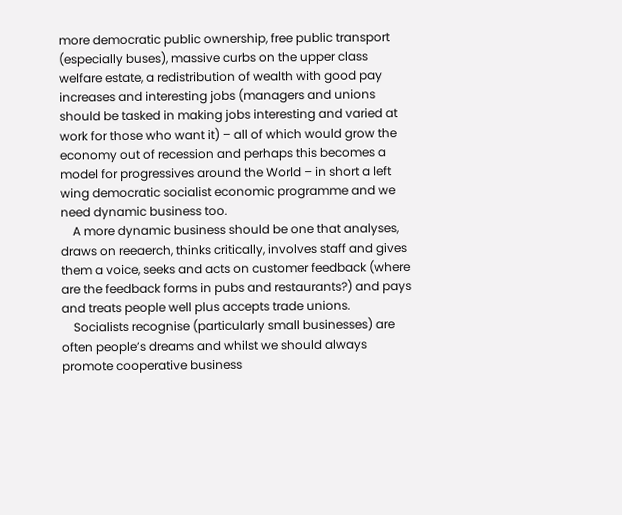more democratic public ownership, free public transport (especially buses), massive curbs on the upper class welfare estate, a redistribution of wealth with good pay increases and interesting jobs (managers and unions should be tasked in making jobs interesting and varied at work for those who want it) – all of which would grow the economy out of recession and perhaps this becomes a model for progressives around the World – in short a left wing democratic socialist economic programme and we need dynamic business too.
    A more dynamic business should be one that analyses, draws on reeaerch, thinks critically, involves staff and gives them a voice, seeks and acts on customer feedback (where are the feedback forms in pubs and restaurants?) and pays and treats people well plus accepts trade unions.
    Socialists recognise (particularly small businesses) are often people’s dreams and whilst we should always promote cooperative business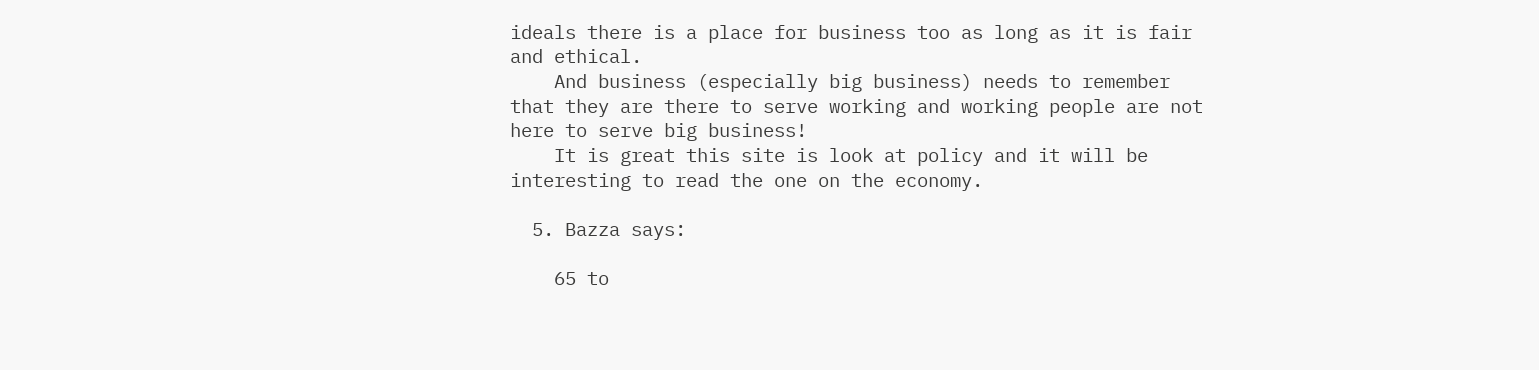ideals there is a place for business too as long as it is fair and ethical.
    And business (especially big business) needs to remember that they are there to serve working and working people are not here to serve big business!
    It is great this site is look at policy and it will be interesting to read the one on the economy.

  5. Bazza says:

    65 to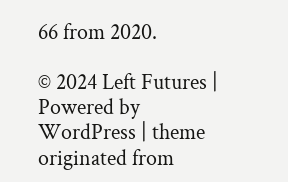66 from 2020.

© 2024 Left Futures | Powered by WordPress | theme originated from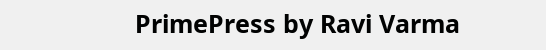PrimePress by Ravi Varma